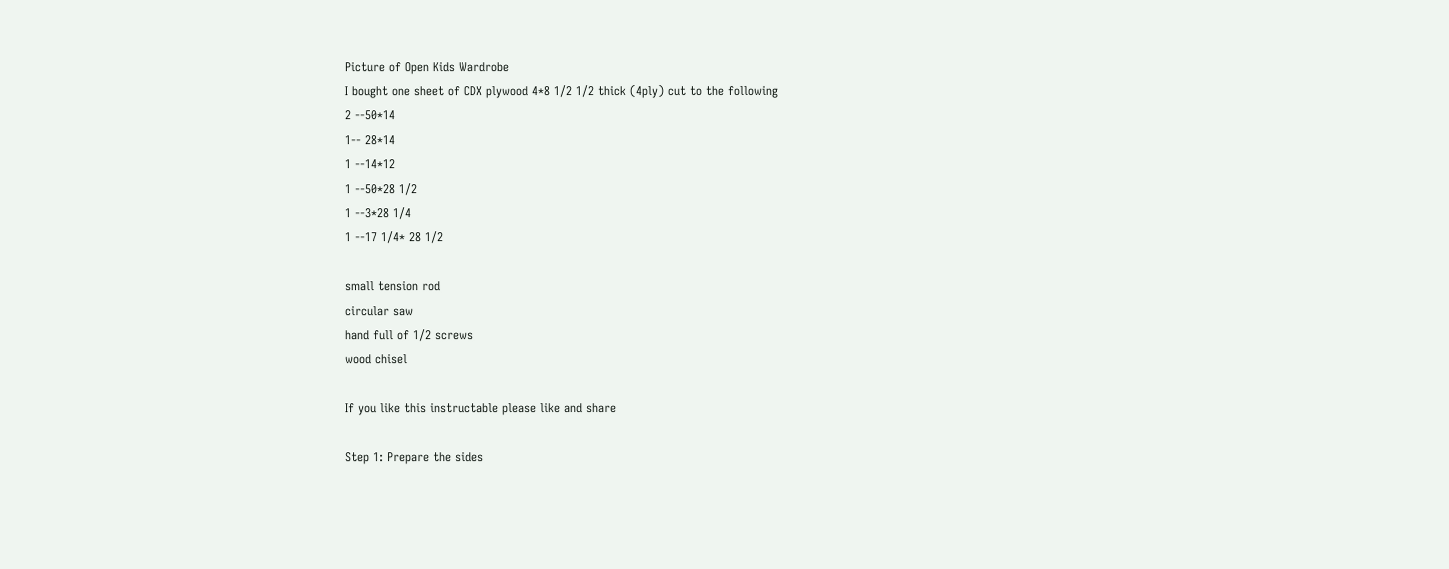Picture of Open Kids Wardrobe
I bought one sheet of CDX plywood 4*8 1/2 1/2 thick (4ply) cut to the following
2 --50*14
1-- 28*14
1 --14*12
1 --50*28 1/2
1 --3*28 1/4
1 --17 1/4* 28 1/2

small tension rod
circular saw
hand full of 1/2 screws
wood chisel

If you like this instructable please like and share

Step 1: Prepare the sides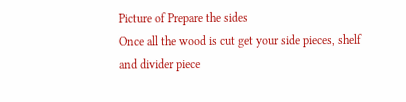Picture of Prepare the sides
Once all the wood is cut get your side pieces, shelf and divider piece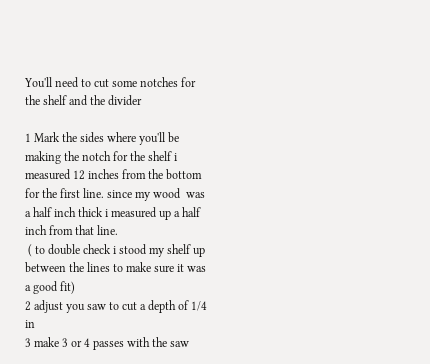You'll need to cut some notches for the shelf and the divider

1 Mark the sides where you'll be making the notch for the shelf i measured 12 inches from the bottom for the first line. since my wood  was a half inch thick i measured up a half inch from that line.
 ( to double check i stood my shelf up between the lines to make sure it was a good fit)
2 adjust you saw to cut a depth of 1/4 in
3 make 3 or 4 passes with the saw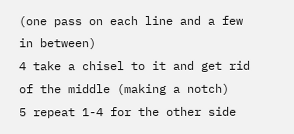(one pass on each line and a few in between)
4 take a chisel to it and get rid of the middle (making a notch)
5 repeat 1-4 for the other side